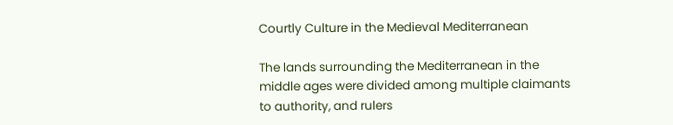Courtly Culture in the Medieval Mediterranean

The lands surrounding the Mediterranean in the middle ages were divided among multiple claimants to authority, and rulers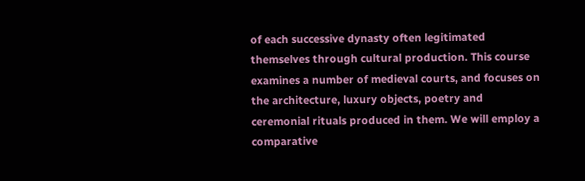of each successive dynasty often legitimated themselves through cultural production. This course examines a number of medieval courts, and focuses on the architecture, luxury objects, poetry and ceremonial rituals produced in them. We will employ a comparative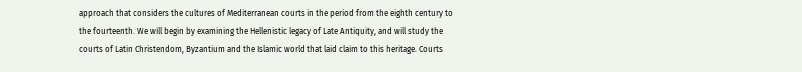approach that considers the cultures of Mediterranean courts in the period from the eighth century to the fourteenth. We will begin by examining the Hellenistic legacy of Late Antiquity, and will study the courts of Latin Christendom, Byzantium and the Islamic world that laid claim to this heritage. Courts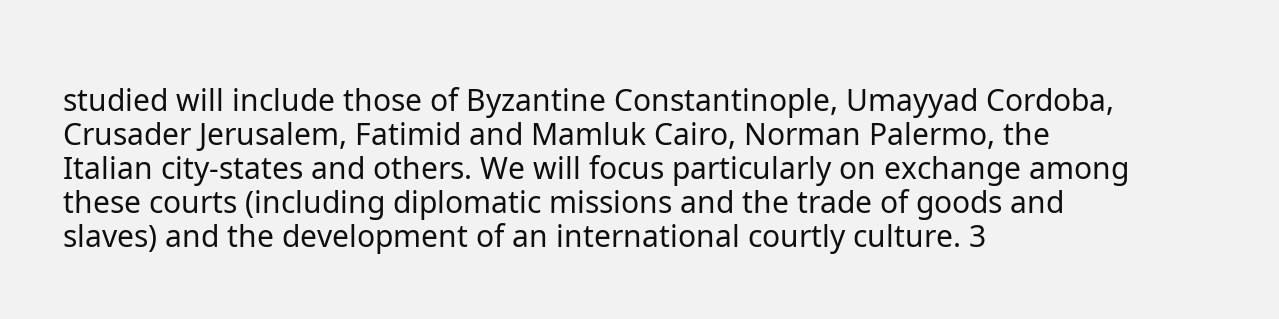studied will include those of Byzantine Constantinople, Umayyad Cordoba, Crusader Jerusalem, Fatimid and Mamluk Cairo, Norman Palermo, the Italian city-states and others. We will focus particularly on exchange among these courts (including diplomatic missions and the trade of goods and slaves) and the development of an international courtly culture. 3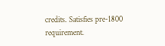credits. Satisfies pre-1800 requirement.